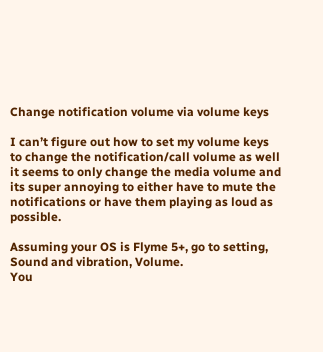Change notification volume via volume keys

I can’t figure out how to set my volume keys to change the notification/call volume as well
it seems to only change the media volume and its super annoying to either have to mute the notifications or have them playing as loud as possible.

Assuming your OS is Flyme 5+, go to setting, Sound and vibration, Volume.
You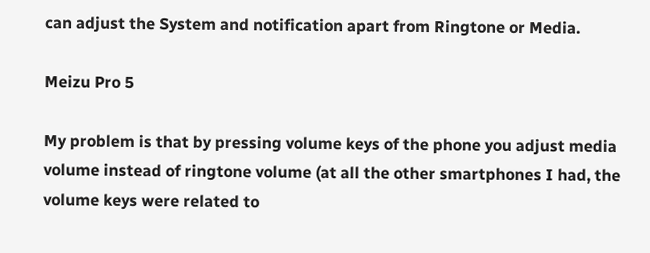can adjust the System and notification apart from Ringtone or Media.

Meizu Pro 5

My problem is that by pressing volume keys of the phone you adjust media volume instead of ringtone volume (at all the other smartphones I had, the volume keys were related to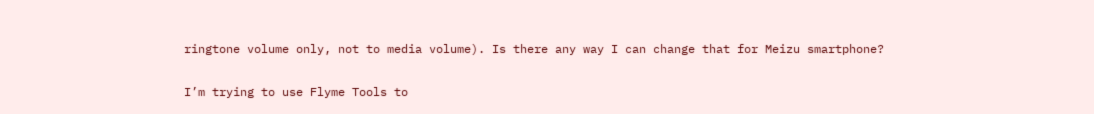ringtone volume only, not to media volume). Is there any way I can change that for Meizu smartphone?

I’m trying to use Flyme Tools to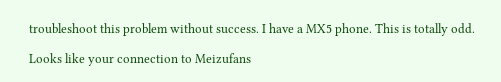troubleshoot this problem without success. I have a MX5 phone. This is totally odd.

Looks like your connection to Meizufans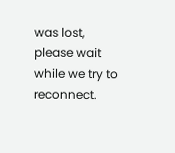was lost, please wait while we try to reconnect.